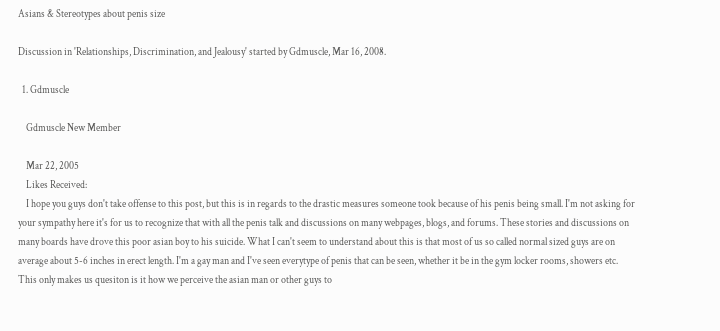Asians & Stereotypes about penis size

Discussion in 'Relationships, Discrimination, and Jealousy' started by Gdmuscle, Mar 16, 2008.

  1. Gdmuscle

    Gdmuscle New Member

    Mar 22, 2005
    Likes Received:
    I hope you guys don't take offense to this post, but this is in regards to the drastic measures someone took because of his penis being small. I'm not asking for your sympathy here it's for us to recognize that with all the penis talk and discussions on many webpages, blogs, and forums. These stories and discussions on many boards have drove this poor asian boy to his suicide. What I can't seem to understand about this is that most of us so called normal sized guys are on average about 5-6 inches in erect length. I'm a gay man and I've seen everytype of penis that can be seen, whether it be in the gym locker rooms, showers etc. This only makes us quesiton is it how we perceive the asian man or other guys to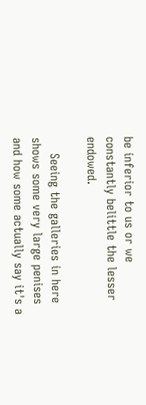be inferior to us or we constantly belittle the lesser endowed.

    Seeing the galleries in here shows some very large penises and how some actually say it's a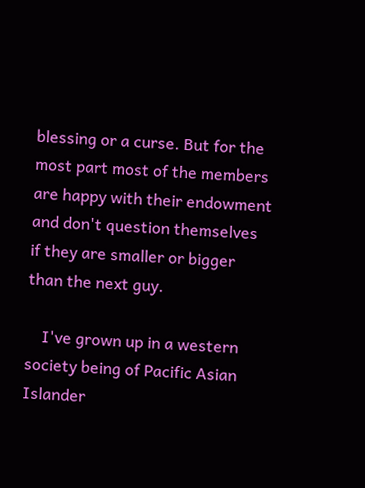blessing or a curse. But for the most part most of the members are happy with their endowment and don't question themselves if they are smaller or bigger than the next guy.

    I've grown up in a western society being of Pacific Asian Islander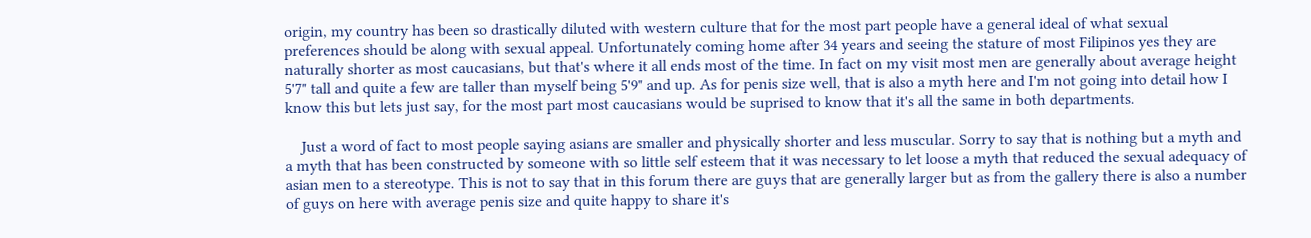origin, my country has been so drastically diluted with western culture that for the most part people have a general ideal of what sexual preferences should be along with sexual appeal. Unfortunately coming home after 34 years and seeing the stature of most Filipinos yes they are naturally shorter as most caucasians, but that's where it all ends most of the time. In fact on my visit most men are generally about average height 5'7" tall and quite a few are taller than myself being 5'9" and up. As for penis size well, that is also a myth here and I'm not going into detail how I know this but lets just say, for the most part most caucasians would be suprised to know that it's all the same in both departments.

    Just a word of fact to most people saying asians are smaller and physically shorter and less muscular. Sorry to say that is nothing but a myth and a myth that has been constructed by someone with so little self esteem that it was necessary to let loose a myth that reduced the sexual adequacy of asian men to a stereotype. This is not to say that in this forum there are guys that are generally larger but as from the gallery there is also a number of guys on here with average penis size and quite happy to share it's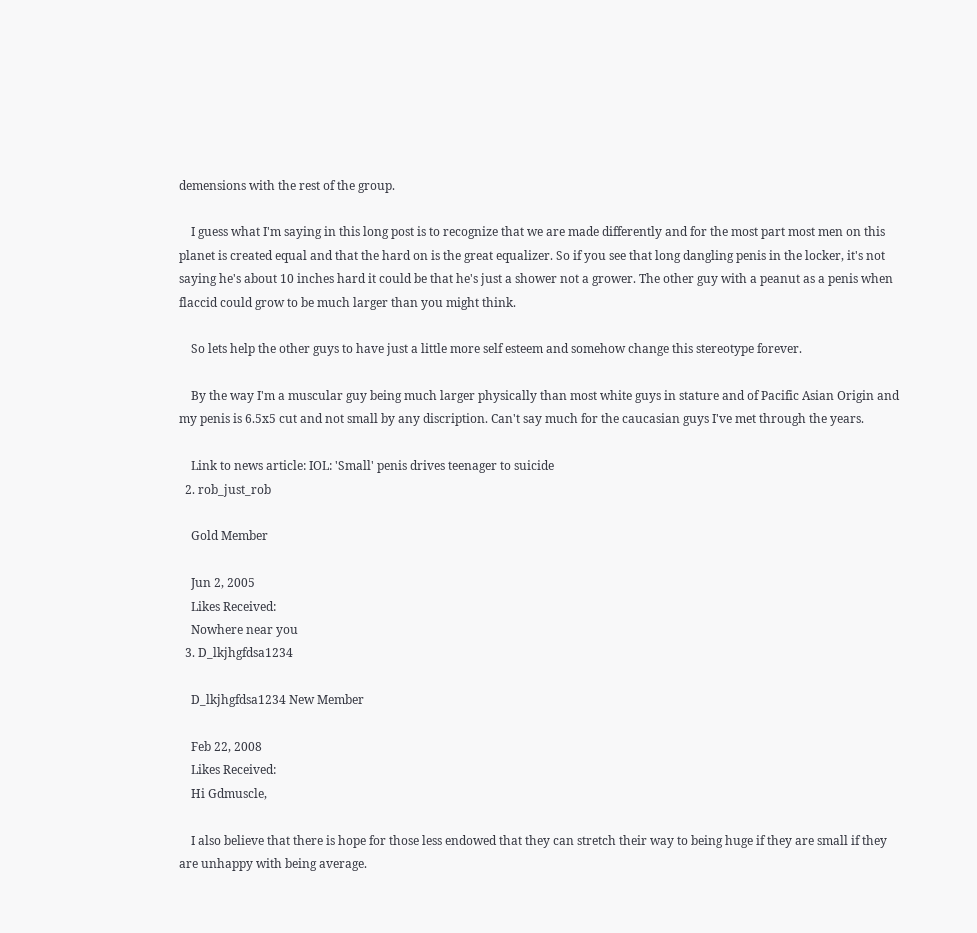demensions with the rest of the group.

    I guess what I'm saying in this long post is to recognize that we are made differently and for the most part most men on this planet is created equal and that the hard on is the great equalizer. So if you see that long dangling penis in the locker, it's not saying he's about 10 inches hard it could be that he's just a shower not a grower. The other guy with a peanut as a penis when flaccid could grow to be much larger than you might think.

    So lets help the other guys to have just a little more self esteem and somehow change this stereotype forever.

    By the way I'm a muscular guy being much larger physically than most white guys in stature and of Pacific Asian Origin and my penis is 6.5x5 cut and not small by any discription. Can't say much for the caucasian guys I've met through the years.

    Link to news article: IOL: 'Small' penis drives teenager to suicide
  2. rob_just_rob

    Gold Member

    Jun 2, 2005
    Likes Received:
    Nowhere near you
  3. D_lkjhgfdsa1234

    D_lkjhgfdsa1234 New Member

    Feb 22, 2008
    Likes Received:
    Hi Gdmuscle,

    I also believe that there is hope for those less endowed that they can stretch their way to being huge if they are small if they are unhappy with being average.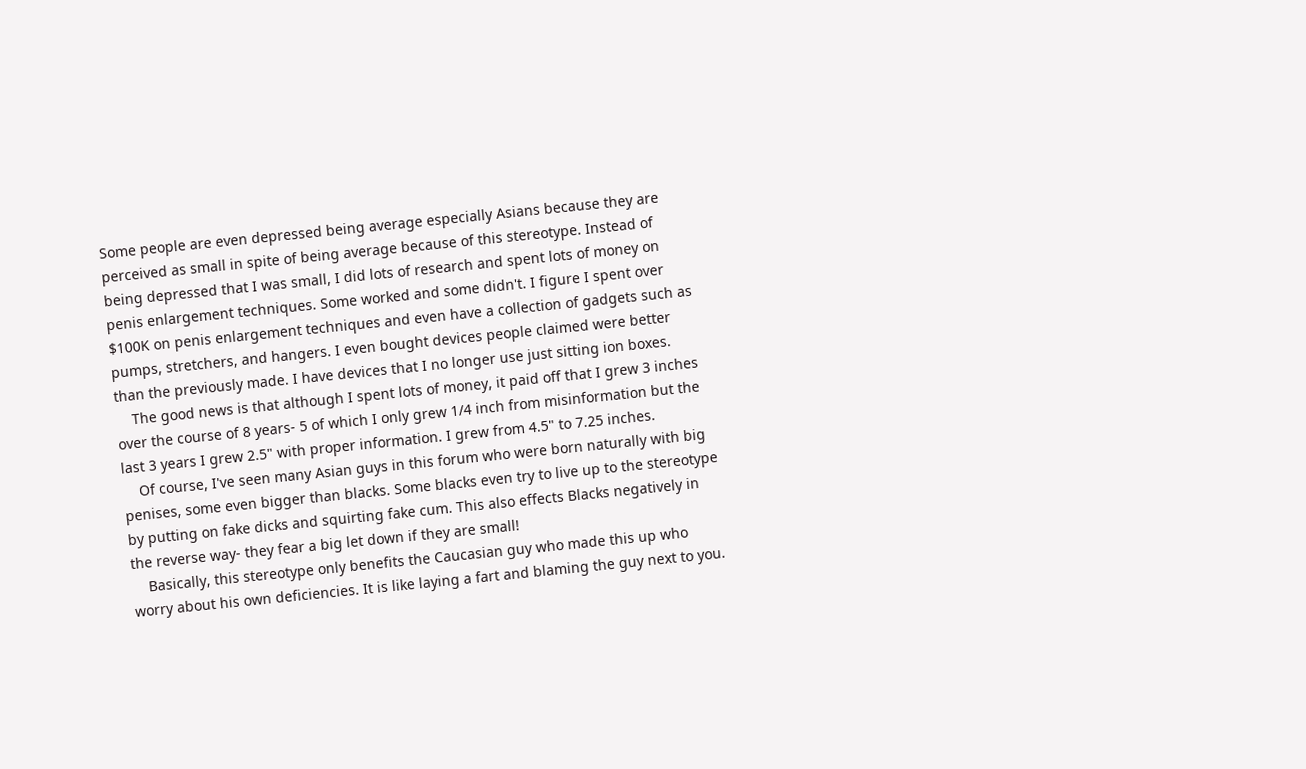Some people are even depressed being average especially Asians because they are perceived as small in spite of being average because of this stereotype. Instead of being depressed that I was small, I did lots of research and spent lots of money on penis enlargement techniques. Some worked and some didn't. I figure I spent over $100K on penis enlargement techniques and even have a collection of gadgets such as pumps, stretchers, and hangers. I even bought devices people claimed were better than the previously made. I have devices that I no longer use just sitting ion boxes.
    The good news is that although I spent lots of money, it paid off that I grew 3 inches over the course of 8 years- 5 of which I only grew 1/4 inch from misinformation but the last 3 years I grew 2.5" with proper information. I grew from 4.5" to 7.25 inches.
    Of course, I've seen many Asian guys in this forum who were born naturally with big penises, some even bigger than blacks. Some blacks even try to live up to the stereotype by putting on fake dicks and squirting fake cum. This also effects Blacks negatively in the reverse way- they fear a big let down if they are small!
    Basically, this stereotype only benefits the Caucasian guy who made this up who worry about his own deficiencies. It is like laying a fart and blaming the guy next to you.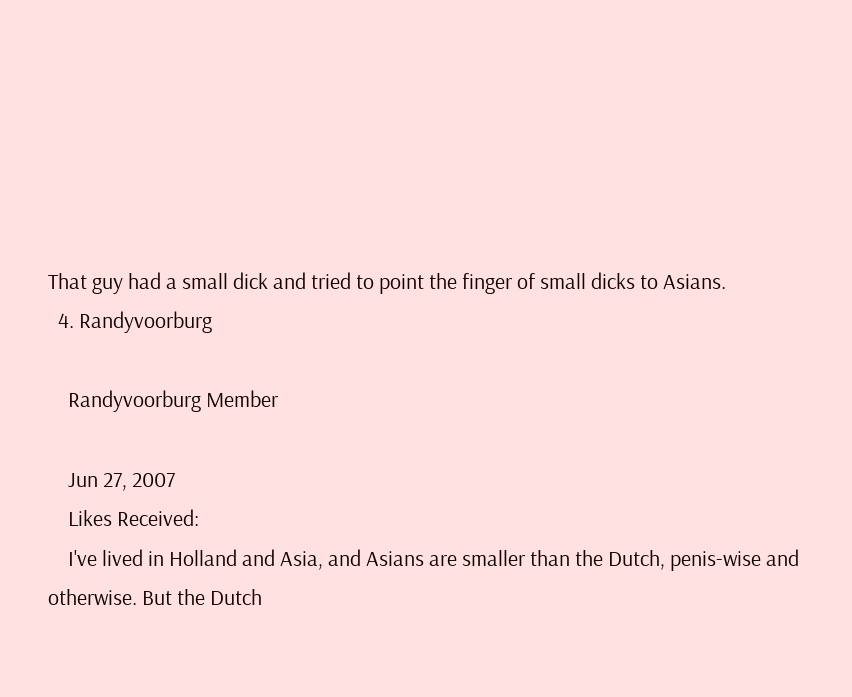That guy had a small dick and tried to point the finger of small dicks to Asians.
  4. Randyvoorburg

    Randyvoorburg Member

    Jun 27, 2007
    Likes Received:
    I've lived in Holland and Asia, and Asians are smaller than the Dutch, penis-wise and otherwise. But the Dutch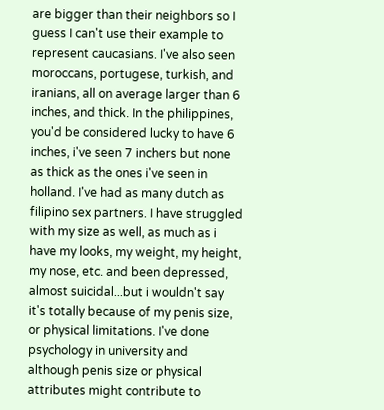are bigger than their neighbors so I guess I can't use their example to represent caucasians. I've also seen moroccans, portugese, turkish, and iranians, all on average larger than 6 inches, and thick. In the philippines, you'd be considered lucky to have 6 inches, i've seen 7 inchers but none as thick as the ones i've seen in holland. I've had as many dutch as filipino sex partners. I have struggled with my size as well, as much as i have my looks, my weight, my height, my nose, etc. and been depressed, almost suicidal...but i wouldn't say it's totally because of my penis size, or physical limitations. I've done psychology in university and although penis size or physical attributes might contribute to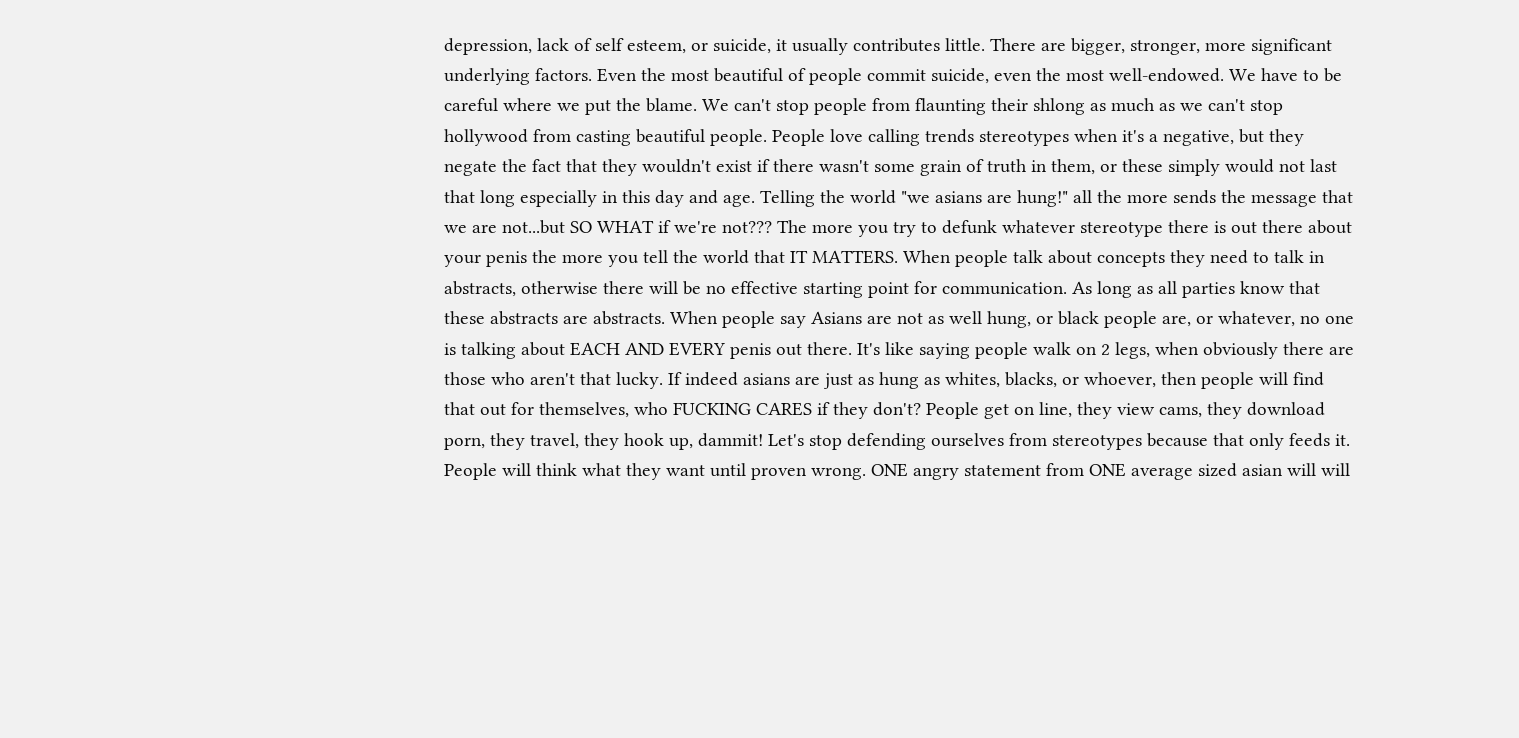depression, lack of self esteem, or suicide, it usually contributes little. There are bigger, stronger, more significant underlying factors. Even the most beautiful of people commit suicide, even the most well-endowed. We have to be careful where we put the blame. We can't stop people from flaunting their shlong as much as we can't stop hollywood from casting beautiful people. People love calling trends stereotypes when it's a negative, but they negate the fact that they wouldn't exist if there wasn't some grain of truth in them, or these simply would not last that long especially in this day and age. Telling the world "we asians are hung!" all the more sends the message that we are not...but SO WHAT if we're not??? The more you try to defunk whatever stereotype there is out there about your penis the more you tell the world that IT MATTERS. When people talk about concepts they need to talk in abstracts, otherwise there will be no effective starting point for communication. As long as all parties know that these abstracts are abstracts. When people say Asians are not as well hung, or black people are, or whatever, no one is talking about EACH AND EVERY penis out there. It's like saying people walk on 2 legs, when obviously there are those who aren't that lucky. If indeed asians are just as hung as whites, blacks, or whoever, then people will find that out for themselves, who FUCKING CARES if they don't? People get on line, they view cams, they download porn, they travel, they hook up, dammit! Let's stop defending ourselves from stereotypes because that only feeds it. People will think what they want until proven wrong. ONE angry statement from ONE average sized asian will will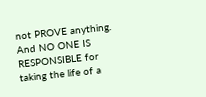not PROVE anything. And NO ONE IS RESPONSIBLE for taking the life of a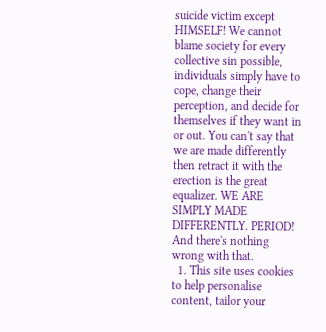suicide victim except HIMSELF! We cannot blame society for every collective sin possible, individuals simply have to cope, change their perception, and decide for themselves if they want in or out. You can't say that we are made differently then retract it with the erection is the great equalizer. WE ARE SIMPLY MADE DIFFERENTLY. PERIOD! And there's nothing wrong with that.
  1. This site uses cookies to help personalise content, tailor your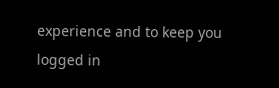experience and to keep you logged in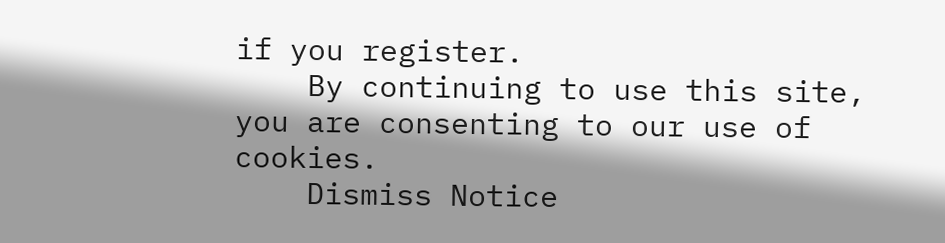if you register.
    By continuing to use this site, you are consenting to our use of cookies.
    Dismiss Notice